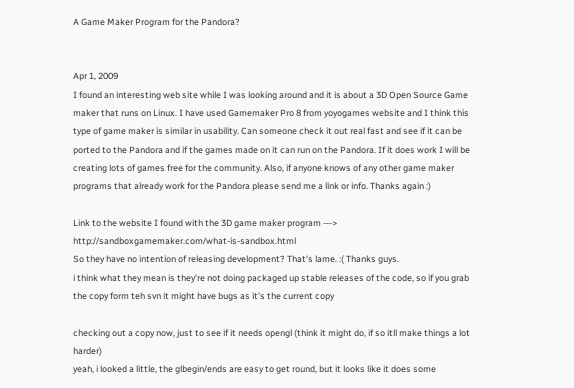A Game Maker Program for the Pandora?


Apr 1, 2009
I found an interesting web site while I was looking around and it is about a 3D Open Source Game maker that runs on Linux. I have used Gamemaker Pro 8 from yoyogames website and I think this type of game maker is similar in usability. Can someone check it out real fast and see if it can be ported to the Pandora and if the games made on it can run on the Pandora. If it does work I will be creating lots of games free for the community. Also, if anyone knows of any other game maker programs that already work for the Pandora please send me a link or info. Thanks again :)

Link to the website I found with the 3D game maker program ---> http://sandboxgamemaker.com/what-is-sandbox.html
So they have no intention of releasing development? That's lame. :( Thanks guys.
i think what they mean is they're not doing packaged up stable releases of the code, so if you grab the copy form teh svn it might have bugs as it's the current copy

checking out a copy now, just to see if it needs opengl (think it might do, if so itll make things a lot harder)
yeah, i looked a little, the glbegin/ends are easy to get round, but it looks like it does some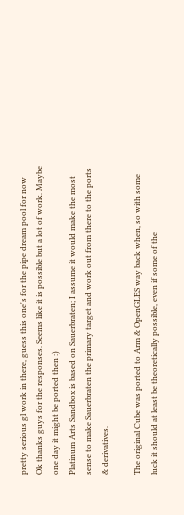pretty serious gl work in there, guess this one's for the pipe dream pool for now
Ok thanks guys for the responses. Seems like it is possible but a lot of work. Maybe one day it might be ported then :)
Platinum Arts Sandbox is based on Sauerbraten; I assume it would make the most sense to make Sauerbraten the primary target and work out from there to the ports & derivatives.

The original Cube was ported to Arm & OpenGLES way back when, so with some luck it should at least be theoretically possible, even if some of the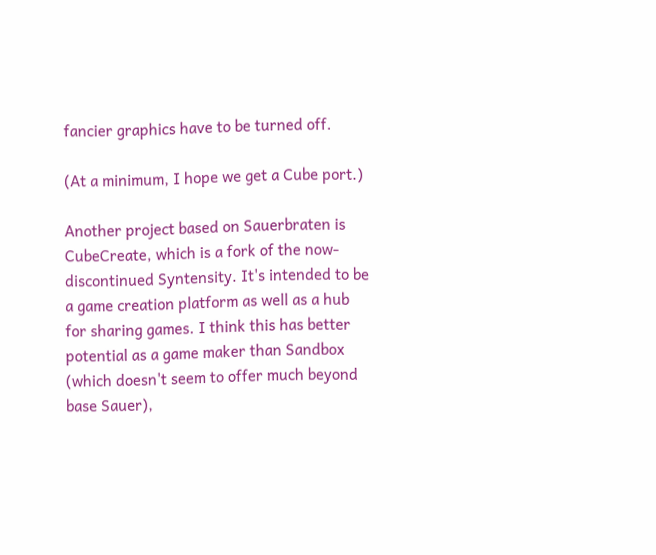fancier graphics have to be turned off.

(At a minimum, I hope we get a Cube port.)

Another project based on Sauerbraten is CubeCreate, which is a fork of the now-discontinued Syntensity. It's intended to be a game creation platform as well as a hub for sharing games. I think this has better potential as a game maker than Sandbox (which doesn't seem to offer much beyond base Sauer),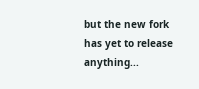but the new fork has yet to release anything...